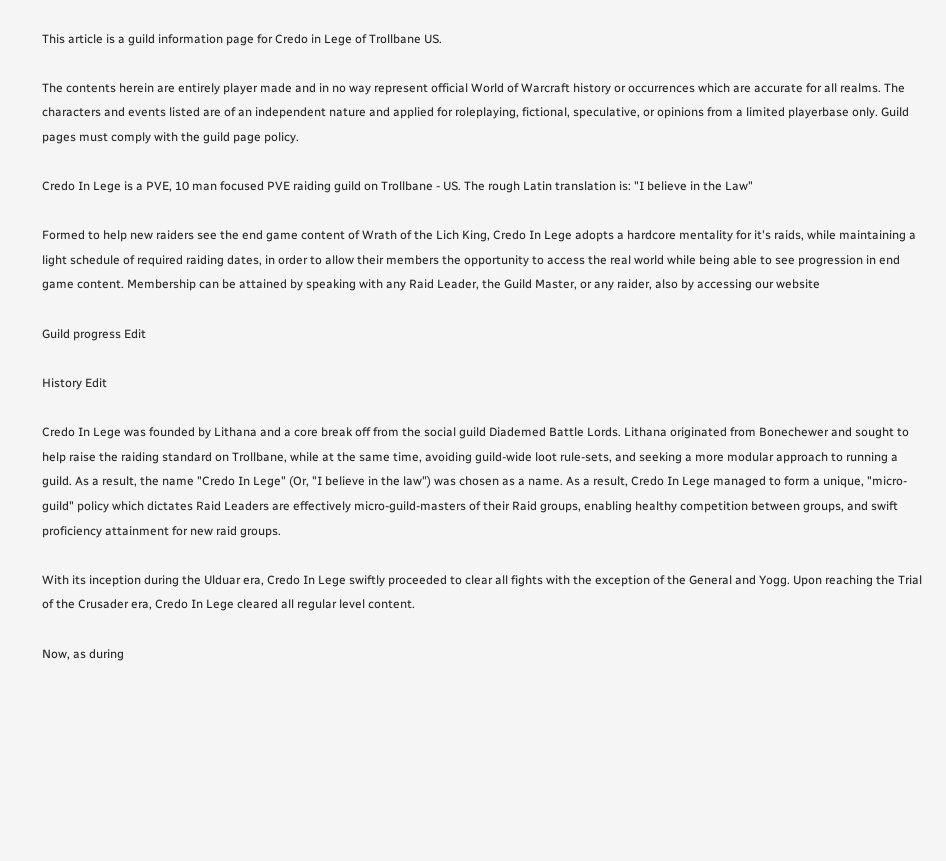This article is a guild information page for Credo in Lege of Trollbane US.

The contents herein are entirely player made and in no way represent official World of Warcraft history or occurrences which are accurate for all realms. The characters and events listed are of an independent nature and applied for roleplaying, fictional, speculative, or opinions from a limited playerbase only. Guild pages must comply with the guild page policy.

Credo In Lege is a PVE, 10 man focused PVE raiding guild on Trollbane - US. The rough Latin translation is: "I believe in the Law"

Formed to help new raiders see the end game content of Wrath of the Lich King, Credo In Lege adopts a hardcore mentality for it's raids, while maintaining a light schedule of required raiding dates, in order to allow their members the opportunity to access the real world while being able to see progression in end game content. Membership can be attained by speaking with any Raid Leader, the Guild Master, or any raider, also by accessing our website

Guild progress Edit

History Edit

Credo In Lege was founded by Lithana and a core break off from the social guild Diademed Battle Lords. Lithana originated from Bonechewer and sought to help raise the raiding standard on Trollbane, while at the same time, avoiding guild-wide loot rule-sets, and seeking a more modular approach to running a guild. As a result, the name "Credo In Lege" (Or, "I believe in the law") was chosen as a name. As a result, Credo In Lege managed to form a unique, "micro-guild" policy which dictates Raid Leaders are effectively micro-guild-masters of their Raid groups, enabling healthy competition between groups, and swift proficiency attainment for new raid groups.

With its inception during the Ulduar era, Credo In Lege swiftly proceeded to clear all fights with the exception of the General and Yogg. Upon reaching the Trial of the Crusader era, Credo In Lege cleared all regular level content.

Now, as during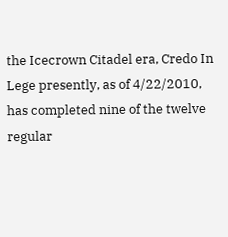the Icecrown Citadel era, Credo In Lege presently, as of 4/22/2010, has completed nine of the twelve regular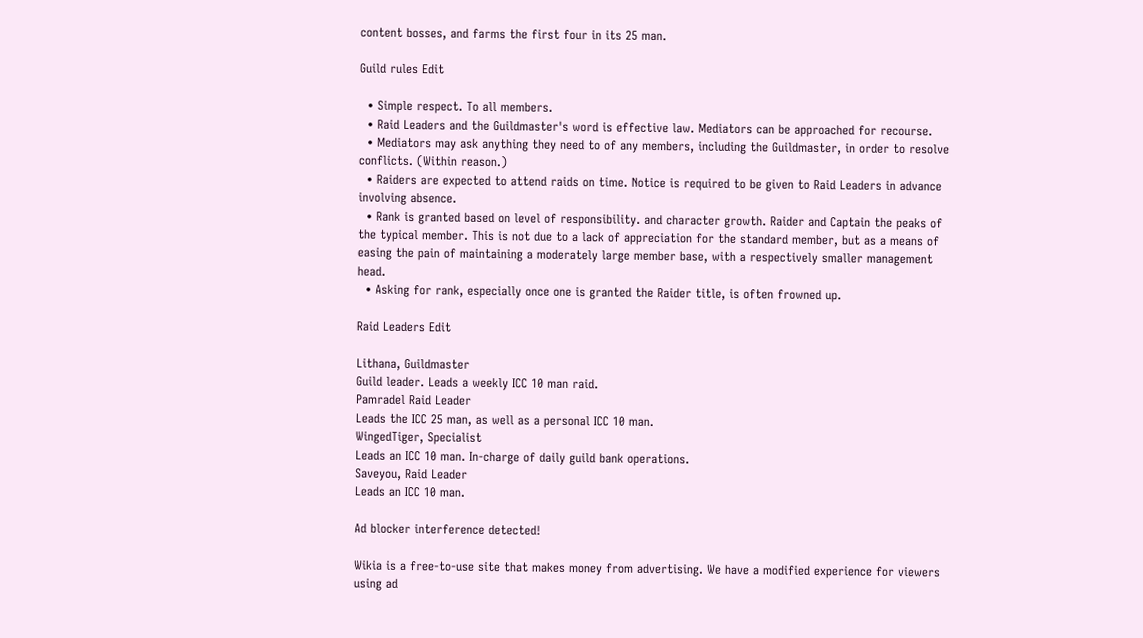content bosses, and farms the first four in its 25 man.

Guild rules Edit

  • Simple respect. To all members.
  • Raid Leaders and the Guildmaster's word is effective law. Mediators can be approached for recourse.
  • Mediators may ask anything they need to of any members, including the Guildmaster, in order to resolve conflicts. (Within reason.)
  • Raiders are expected to attend raids on time. Notice is required to be given to Raid Leaders in advance involving absence.
  • Rank is granted based on level of responsibility. and character growth. Raider and Captain the peaks of the typical member. This is not due to a lack of appreciation for the standard member, but as a means of easing the pain of maintaining a moderately large member base, with a respectively smaller management head.
  • Asking for rank, especially once one is granted the Raider title, is often frowned up.

Raid Leaders Edit

Lithana, Guildmaster
Guild leader. Leads a weekly ICC 10 man raid.
Pamradel Raid Leader
Leads the ICC 25 man, as well as a personal ICC 10 man.
WingedTiger, Specialist
Leads an ICC 10 man. In-charge of daily guild bank operations.
Saveyou, Raid Leader
Leads an ICC 10 man.

Ad blocker interference detected!

Wikia is a free-to-use site that makes money from advertising. We have a modified experience for viewers using ad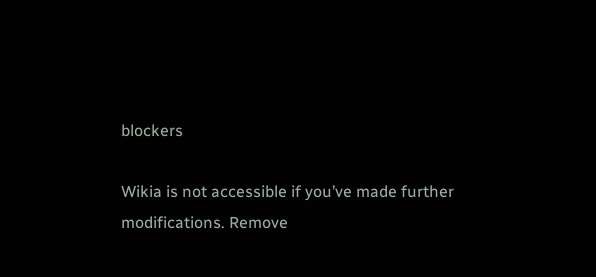blockers

Wikia is not accessible if you’ve made further modifications. Remove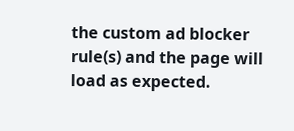the custom ad blocker rule(s) and the page will load as expected.